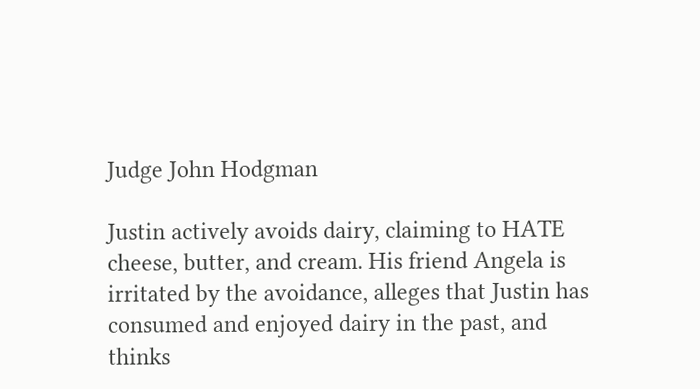Judge John Hodgman

Justin actively avoids dairy, claiming to HATE cheese, butter, and cream. His friend Angela is irritated by the avoidance, alleges that Justin has consumed and enjoyed dairy in the past, and thinks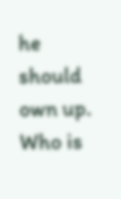he should own up. Who is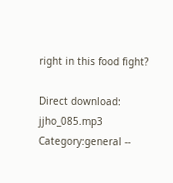right in this food fight?

Direct download: jjho_085.mp3
Category:general --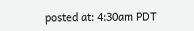posted at: 4:30am PDT